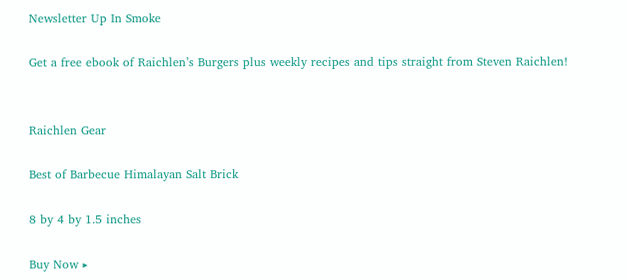Newsletter Up In Smoke

Get a free ebook of Raichlen’s Burgers plus weekly recipes and tips straight from Steven Raichlen!


Raichlen Gear

Best of Barbecue Himalayan Salt Brick

8 by 4 by 1.5 inches

Buy Now ‣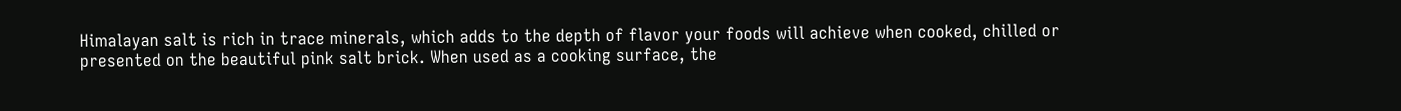Himalayan salt is rich in trace minerals, which adds to the depth of flavor your foods will achieve when cooked, chilled or presented on the beautiful pink salt brick. When used as a cooking surface, the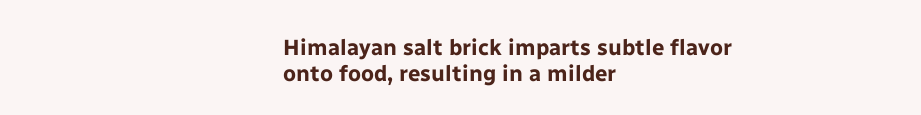Himalayan salt brick imparts subtle flavor onto food, resulting in a milder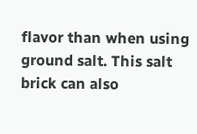flavor than when using ground salt. This salt brick can also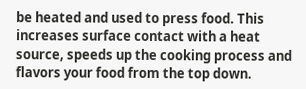be heated and used to press food. This increases surface contact with a heat source, speeds up the cooking process and flavors your food from the top down.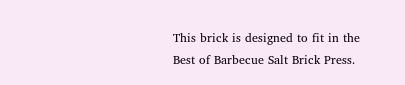This brick is designed to fit in the Best of Barbecue Salt Brick Press.